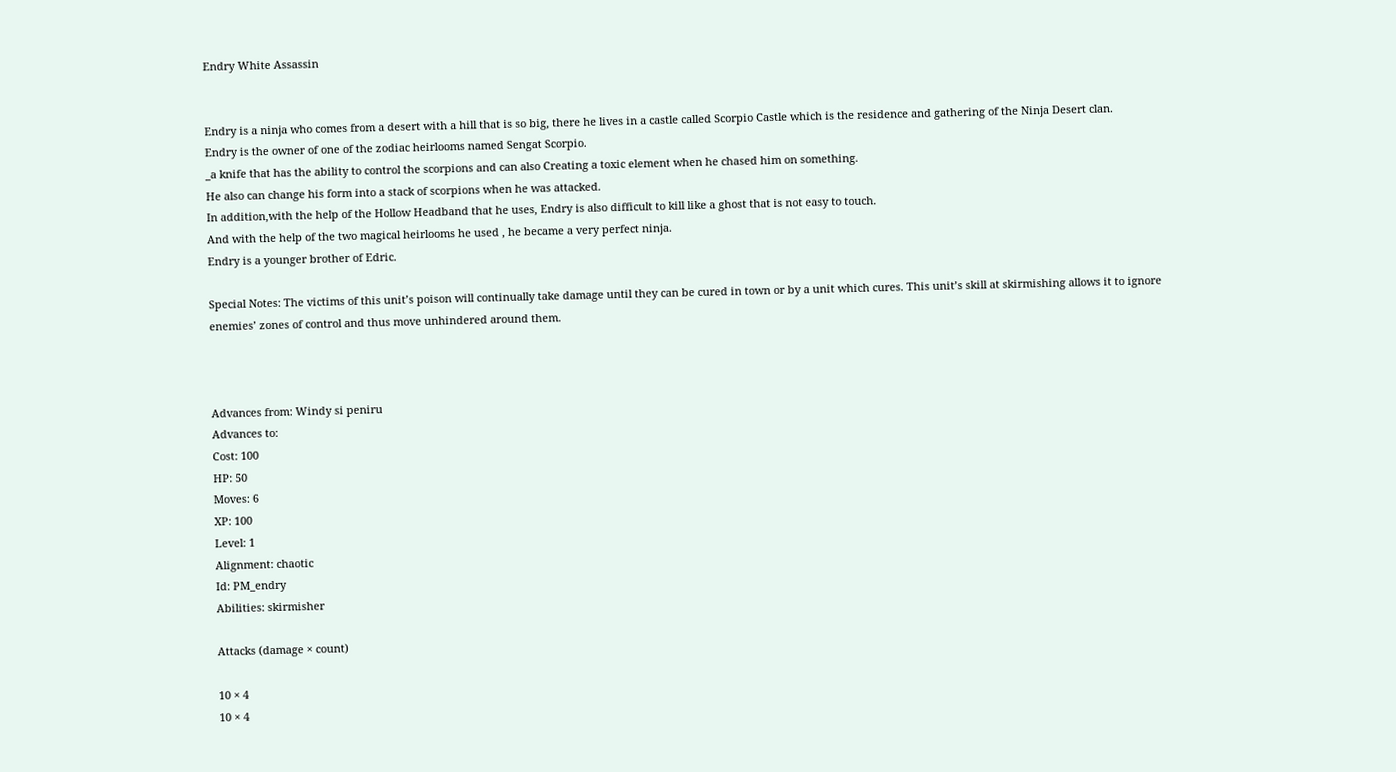Endry White Assassin


Endry is a ninja who comes from a desert with a hill that is so big, there he lives in a castle called Scorpio Castle which is the residence and gathering of the Ninja Desert clan.
Endry is the owner of one of the zodiac heirlooms named Sengat Scorpio.
_a knife that has the ability to control the scorpions and can also Creating a toxic element when he chased him on something.
He also can change his form into a stack of scorpions when he was attacked.
In addition,with the help of the Hollow Headband that he uses, Endry is also difficult to kill like a ghost that is not easy to touch.
And with the help of the two magical heirlooms he used , he became a very perfect ninja.
Endry is a younger brother of Edric.

Special Notes: The victims of this unit’s poison will continually take damage until they can be cured in town or by a unit which cures. This unit’s skill at skirmishing allows it to ignore enemies’ zones of control and thus move unhindered around them.



Advances from: Windy si peniru
Advances to:
Cost: 100
HP: 50
Moves: 6
XP: 100
Level: 1
Alignment: chaotic
Id: PM_endry
Abilities: skirmisher

Attacks (damage × count)

10 × 4
10 × 4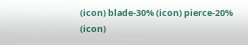(icon) blade-30% (icon) pierce-20%
(icon)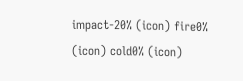impact-20% (icon) fire0%
(icon) cold0% (icon)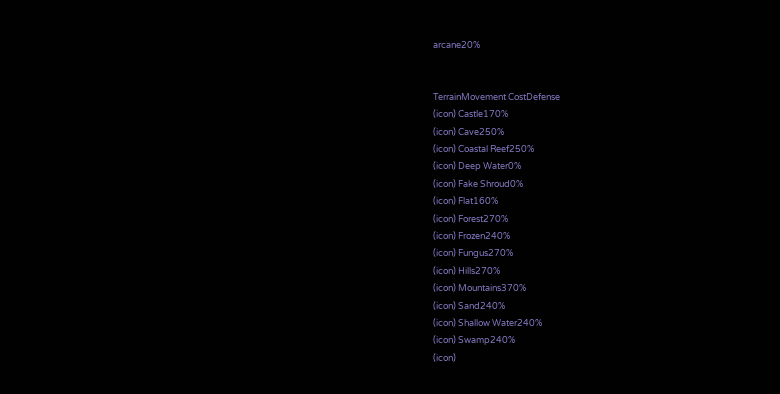arcane20%


TerrainMovement CostDefense
(icon) Castle170%
(icon) Cave250%
(icon) Coastal Reef250%
(icon) Deep Water0%
(icon) Fake Shroud0%
(icon) Flat160%
(icon) Forest270%
(icon) Frozen240%
(icon) Fungus270%
(icon) Hills270%
(icon) Mountains370%
(icon) Sand240%
(icon) Shallow Water240%
(icon) Swamp240%
(icon)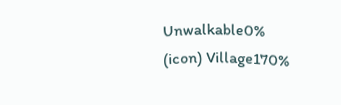Unwalkable0%
(icon) Village170%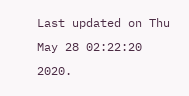Last updated on Thu May 28 02:22:20 2020.